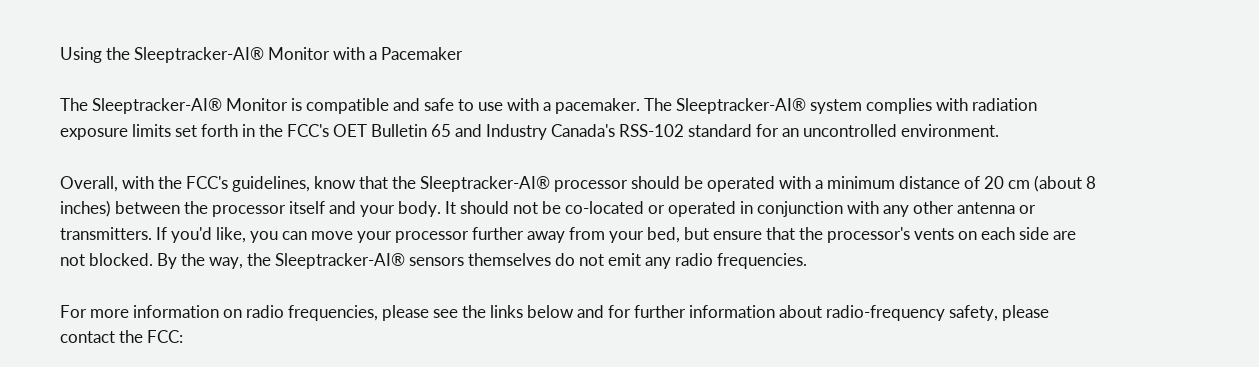Using the Sleeptracker-AI® Monitor with a Pacemaker

The Sleeptracker-AI® Monitor is compatible and safe to use with a pacemaker. The Sleeptracker-AI® system complies with radiation exposure limits set forth in the FCC's OET Bulletin 65 and Industry Canada's RSS-102 standard for an uncontrolled environment.

Overall, with the FCC's guidelines, know that the Sleeptracker-AI® processor should be operated with a minimum distance of 20 cm (about 8 inches) between the processor itself and your body. It should not be co-located or operated in conjunction with any other antenna or transmitters. If you'd like, you can move your processor further away from your bed, but ensure that the processor's vents on each side are not blocked. By the way, the Sleeptracker-AI® sensors themselves do not emit any radio frequencies.

For more information on radio frequencies, please see the links below and for further information about radio-frequency safety, please contact the FCC: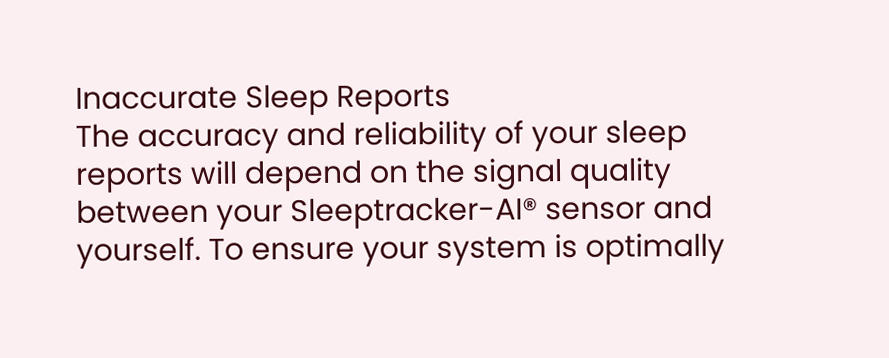Inaccurate Sleep Reports
The accuracy and reliability of your sleep reports will depend on the signal quality between your Sleeptracker-AI® sensor and yourself. To ensure your system is optimally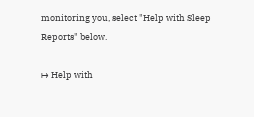monitoring you, select "Help with Sleep Reports" below.

↦ Help with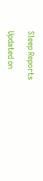Sleep Reports

Updated on